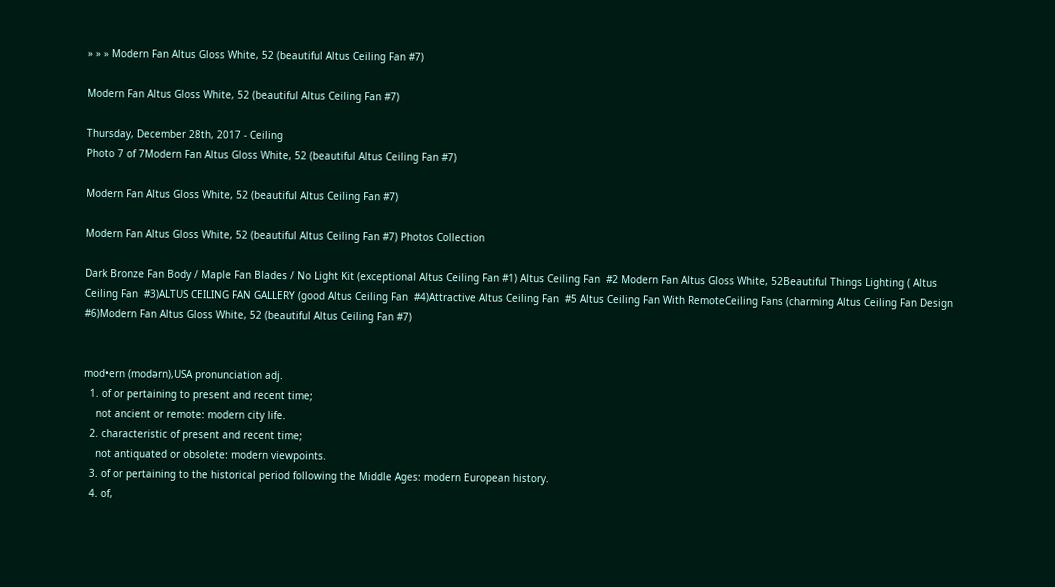» » » Modern Fan Altus Gloss White, 52 (beautiful Altus Ceiling Fan #7)

Modern Fan Altus Gloss White, 52 (beautiful Altus Ceiling Fan #7)

Thursday, December 28th, 2017 - Ceiling
Photo 7 of 7Modern Fan Altus Gloss White, 52 (beautiful Altus Ceiling Fan #7)

Modern Fan Altus Gloss White, 52 (beautiful Altus Ceiling Fan #7)

Modern Fan Altus Gloss White, 52 (beautiful Altus Ceiling Fan #7) Photos Collection

Dark Bronze Fan Body / Maple Fan Blades / No Light Kit (exceptional Altus Ceiling Fan #1) Altus Ceiling Fan  #2 Modern Fan Altus Gloss White, 52Beautiful Things Lighting ( Altus Ceiling Fan  #3)ALTUS CEILING FAN GALLERY (good Altus Ceiling Fan  #4)Attractive Altus Ceiling Fan  #5 Altus Ceiling Fan With RemoteCeiling Fans (charming Altus Ceiling Fan Design #6)Modern Fan Altus Gloss White, 52 (beautiful Altus Ceiling Fan #7)


mod•ern (modərn),USA pronunciation adj.
  1. of or pertaining to present and recent time;
    not ancient or remote: modern city life.
  2. characteristic of present and recent time;
    not antiquated or obsolete: modern viewpoints.
  3. of or pertaining to the historical period following the Middle Ages: modern European history.
  4. of,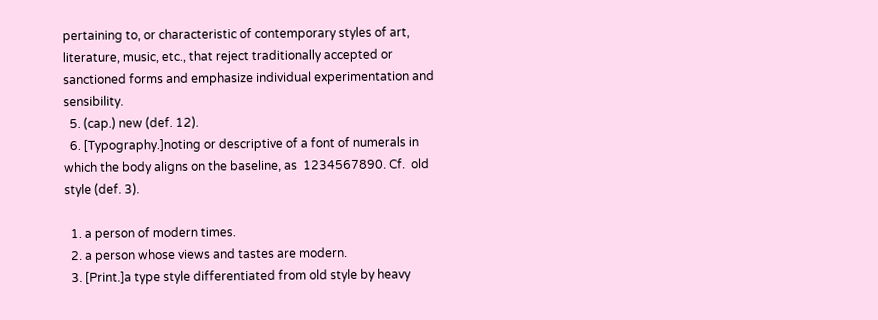pertaining to, or characteristic of contemporary styles of art, literature, music, etc., that reject traditionally accepted or sanctioned forms and emphasize individual experimentation and sensibility.
  5. (cap.) new (def. 12).
  6. [Typography.]noting or descriptive of a font of numerals in which the body aligns on the baseline, as  1234567890. Cf.  old style (def. 3).

  1. a person of modern times.
  2. a person whose views and tastes are modern.
  3. [Print.]a type style differentiated from old style by heavy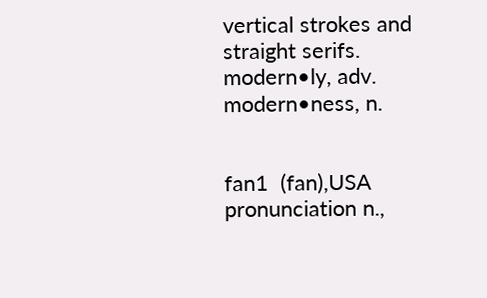vertical strokes and straight serifs.
modern•ly, adv.
modern•ness, n.


fan1  (fan),USA pronunciation n.,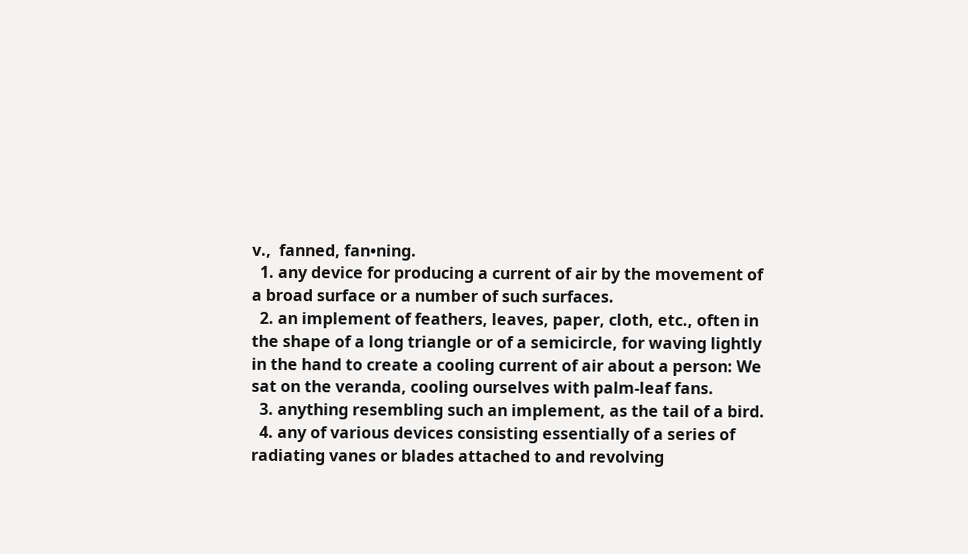v.,  fanned, fan•ning.
  1. any device for producing a current of air by the movement of a broad surface or a number of such surfaces.
  2. an implement of feathers, leaves, paper, cloth, etc., often in the shape of a long triangle or of a semicircle, for waving lightly in the hand to create a cooling current of air about a person: We sat on the veranda, cooling ourselves with palm-leaf fans.
  3. anything resembling such an implement, as the tail of a bird.
  4. any of various devices consisting essentially of a series of radiating vanes or blades attached to and revolving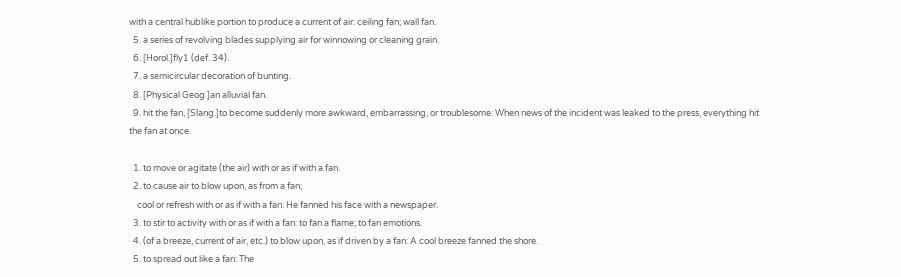with a central hublike portion to produce a current of air: ceiling fan; wall fan.
  5. a series of revolving blades supplying air for winnowing or cleaning grain.
  6. [Horol.]fly1 (def. 34).
  7. a semicircular decoration of bunting.
  8. [Physical Geog.]an alluvial fan.
  9. hit the fan, [Slang.]to become suddenly more awkward, embarrassing, or troublesome: When news of the incident was leaked to the press, everything hit the fan at once.

  1. to move or agitate (the air) with or as if with a fan.
  2. to cause air to blow upon, as from a fan;
    cool or refresh with or as if with a fan: He fanned his face with a newspaper.
  3. to stir to activity with or as if with a fan: to fan a flame; to fan emotions.
  4. (of a breeze, current of air, etc.) to blow upon, as if driven by a fan: A cool breeze fanned the shore.
  5. to spread out like a fan: The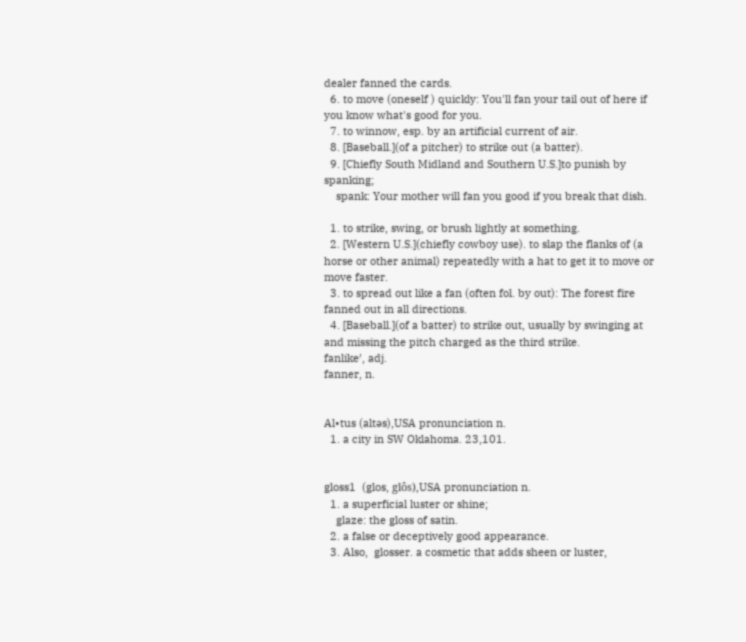dealer fanned the cards.
  6. to move (oneself ) quickly: You'll fan your tail out of here if you know what's good for you.
  7. to winnow, esp. by an artificial current of air.
  8. [Baseball.](of a pitcher) to strike out (a batter).
  9. [Chiefly South Midland and Southern U.S.]to punish by spanking;
    spank: Your mother will fan you good if you break that dish.

  1. to strike, swing, or brush lightly at something.
  2. [Western U.S.](chiefly cowboy use). to slap the flanks of (a horse or other animal) repeatedly with a hat to get it to move or move faster.
  3. to spread out like a fan (often fol. by out): The forest fire fanned out in all directions.
  4. [Baseball.](of a batter) to strike out, usually by swinging at and missing the pitch charged as the third strike.
fanlike′, adj.
fanner, n.


Al•tus (altəs),USA pronunciation n.
  1. a city in SW Oklahoma. 23,101.


gloss1  (glos, glôs),USA pronunciation n.
  1. a superficial luster or shine;
    glaze: the gloss of satin.
  2. a false or deceptively good appearance.
  3. Also,  glosser. a cosmetic that adds sheen or luster,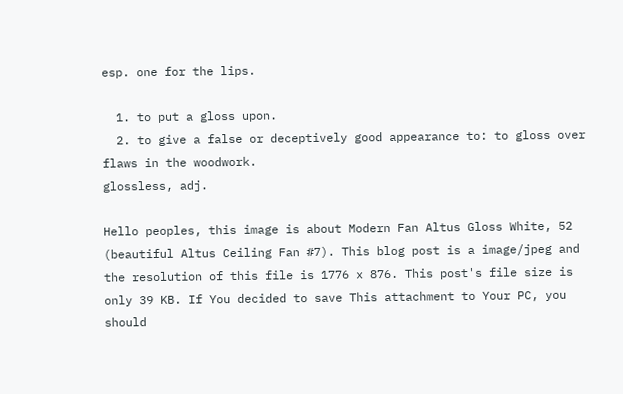esp. one for the lips.

  1. to put a gloss upon.
  2. to give a false or deceptively good appearance to: to gloss over flaws in the woodwork.
glossless, adj.

Hello peoples, this image is about Modern Fan Altus Gloss White, 52 (beautiful Altus Ceiling Fan #7). This blog post is a image/jpeg and the resolution of this file is 1776 x 876. This post's file size is only 39 KB. If You decided to save This attachment to Your PC, you should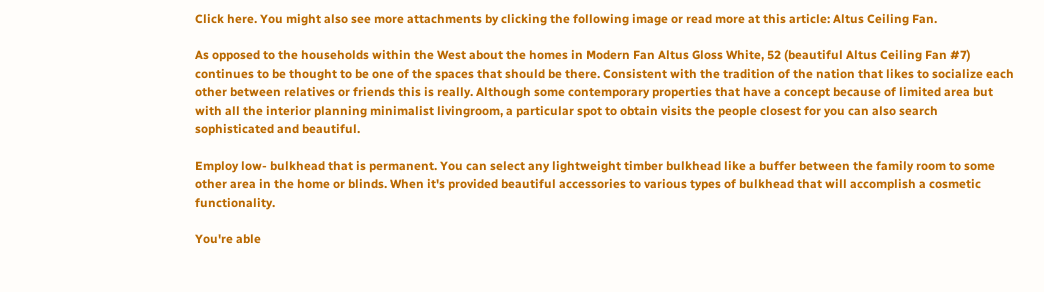Click here. You might also see more attachments by clicking the following image or read more at this article: Altus Ceiling Fan.

As opposed to the households within the West about the homes in Modern Fan Altus Gloss White, 52 (beautiful Altus Ceiling Fan #7) continues to be thought to be one of the spaces that should be there. Consistent with the tradition of the nation that likes to socialize each other between relatives or friends this is really. Although some contemporary properties that have a concept because of limited area but with all the interior planning minimalist livingroom, a particular spot to obtain visits the people closest for you can also search sophisticated and beautiful.

Employ low- bulkhead that is permanent. You can select any lightweight timber bulkhead like a buffer between the family room to some other area in the home or blinds. When it's provided beautiful accessories to various types of bulkhead that will accomplish a cosmetic functionality.

You're able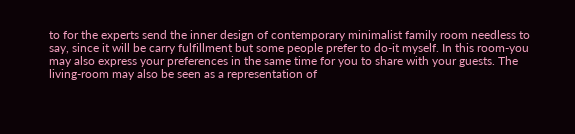to for the experts send the inner design of contemporary minimalist family room needless to say, since it will be carry fulfillment but some people prefer to do-it myself. In this room-you may also express your preferences in the same time for you to share with your guests. The living-room may also be seen as a representation of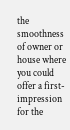the smoothness of owner or house where you could offer a first-impression for the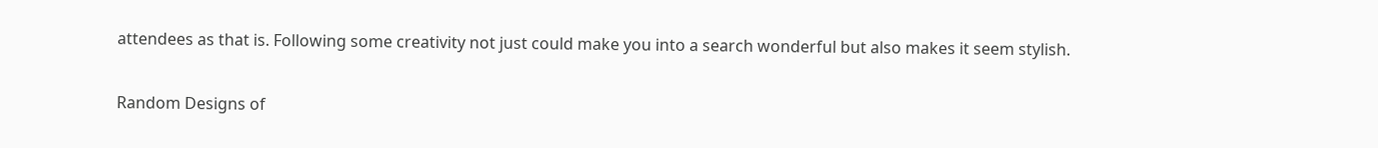attendees as that is. Following some creativity not just could make you into a search wonderful but also makes it seem stylish.

Random Designs of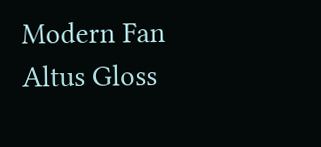Modern Fan Altus Gloss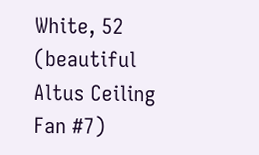White, 52 (beautiful Altus Ceiling Fan #7)